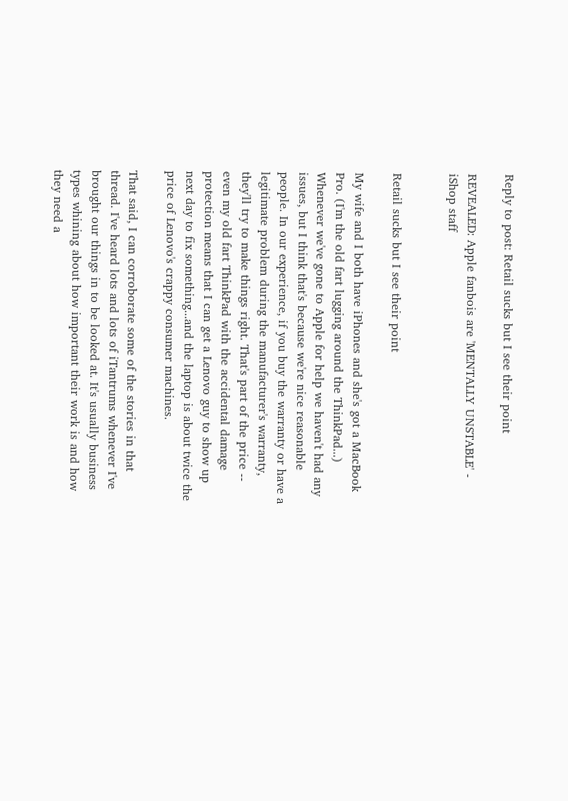Reply to post: Retail sucks but I see their point

REVEALED: Apple fanbois are 'MENTALLY UNSTABLE' - iShop staff


Retail sucks but I see their point

My wife and I both have iPhones and she's got a MacBook Pro. (I'm the old fart lugging around the ThinkPad...) Whenever we've gone to Apple for help we haven't had any issues, but I think that's because we're nice reasonable people. In our experience, if you buy the warranty or have a legitimate problem during the manufacturer's warranty, they'll try to make things right. That's part of the price -- even my old fart ThinkPad with the accidental damage protection means that I can get a Lenovo guy to show up next day to fix something...and the laptop is about twice the price of Lenovo's crappy consumer machines.

That said, I can corroborate some of the stories in that thread. I've heard lots and lots of iTantrums whenever I've brought our things in to be looked at. It's usually business types whining about how important their work is and how they need a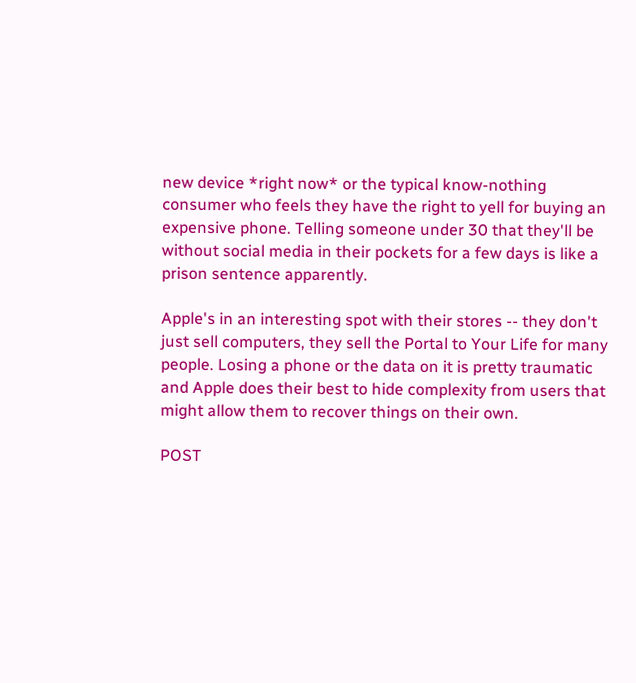new device *right now* or the typical know-nothing consumer who feels they have the right to yell for buying an expensive phone. Telling someone under 30 that they'll be without social media in their pockets for a few days is like a prison sentence apparently.

Apple's in an interesting spot with their stores -- they don't just sell computers, they sell the Portal to Your Life for many people. Losing a phone or the data on it is pretty traumatic and Apple does their best to hide complexity from users that might allow them to recover things on their own.

POST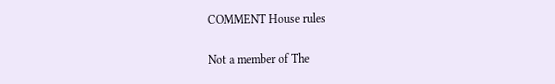COMMENT House rules

Not a member of The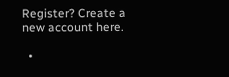Register? Create a new account here.

  •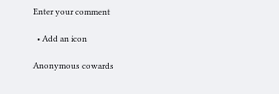Enter your comment

  • Add an icon

Anonymous cowards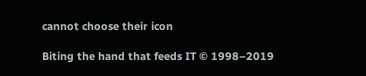cannot choose their icon

Biting the hand that feeds IT © 1998–2019